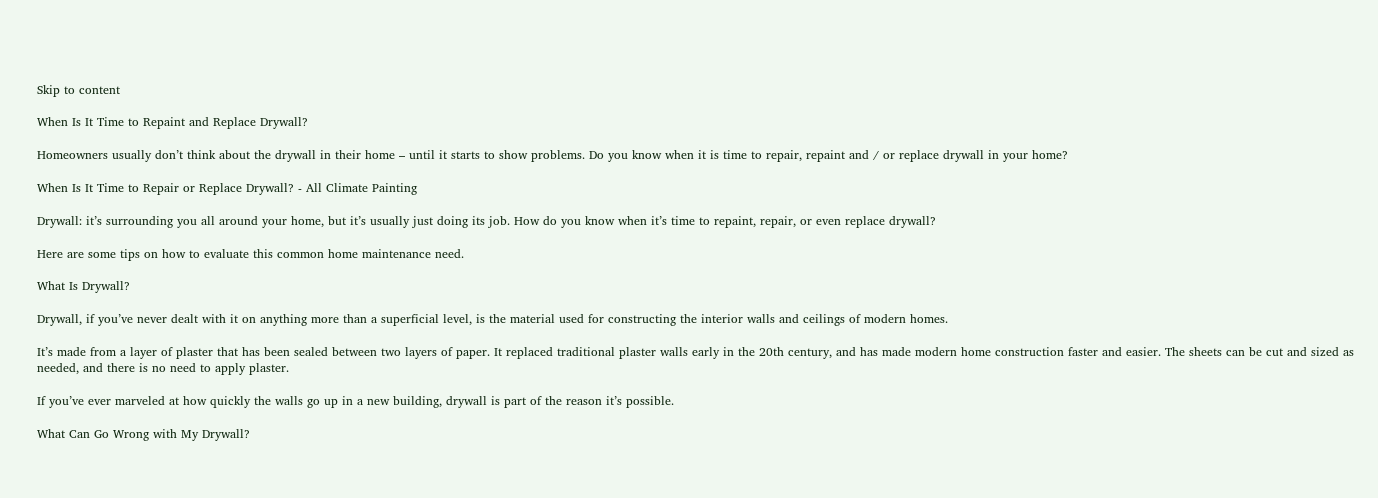Skip to content

When Is It Time to Repaint and Replace Drywall?

Homeowners usually don’t think about the drywall in their home – until it starts to show problems. Do you know when it is time to repair, repaint and / or replace drywall in your home?

When Is It Time to Repair or Replace Drywall? - All Climate Painting

Drywall: it’s surrounding you all around your home, but it’s usually just doing its job. How do you know when it’s time to repaint, repair, or even replace drywall?

Here are some tips on how to evaluate this common home maintenance need.

What Is Drywall?

Drywall, if you’ve never dealt with it on anything more than a superficial level, is the material used for constructing the interior walls and ceilings of modern homes.

It’s made from a layer of plaster that has been sealed between two layers of paper. It replaced traditional plaster walls early in the 20th century, and has made modern home construction faster and easier. The sheets can be cut and sized as needed, and there is no need to apply plaster.

If you’ve ever marveled at how quickly the walls go up in a new building, drywall is part of the reason it’s possible.

What Can Go Wrong with My Drywall?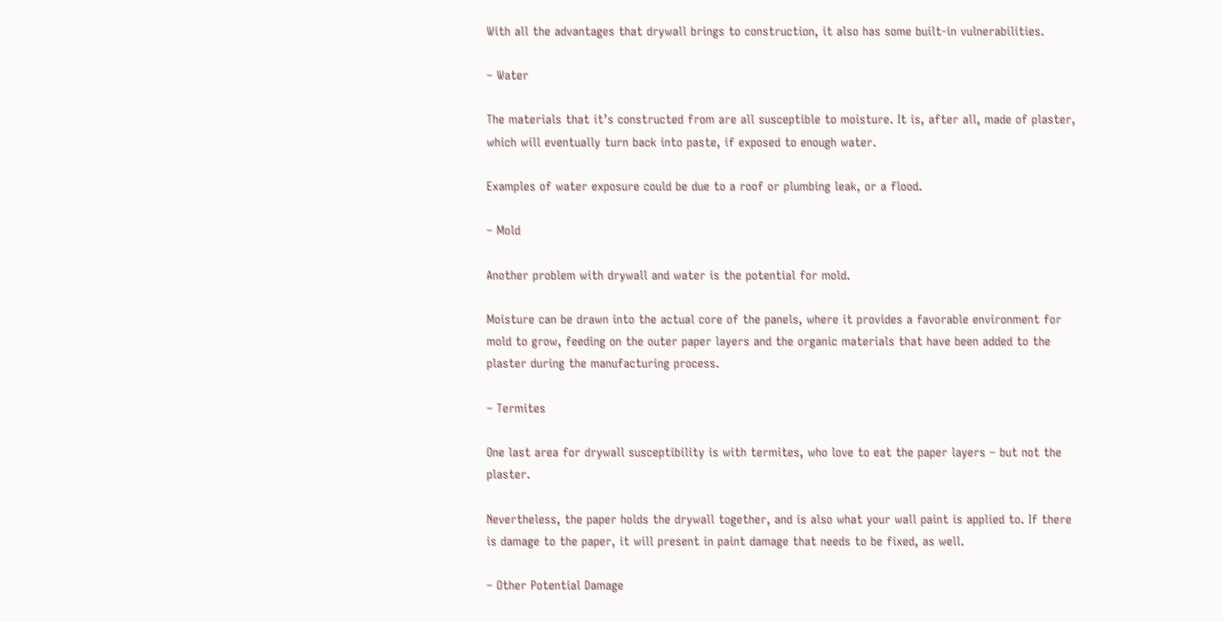With all the advantages that drywall brings to construction, it also has some built-in vulnerabilities.

– Water

The materials that it’s constructed from are all susceptible to moisture. It is, after all, made of plaster, which will eventually turn back into paste, if exposed to enough water.

Examples of water exposure could be due to a roof or plumbing leak, or a flood.

– Mold

Another problem with drywall and water is the potential for mold.

Moisture can be drawn into the actual core of the panels, where it provides a favorable environment for mold to grow, feeding on the outer paper layers and the organic materials that have been added to the plaster during the manufacturing process.

– Termites

One last area for drywall susceptibility is with termites, who love to eat the paper layers – but not the plaster.

Nevertheless, the paper holds the drywall together, and is also what your wall paint is applied to. If there is damage to the paper, it will present in paint damage that needs to be fixed, as well.

– Other Potential Damage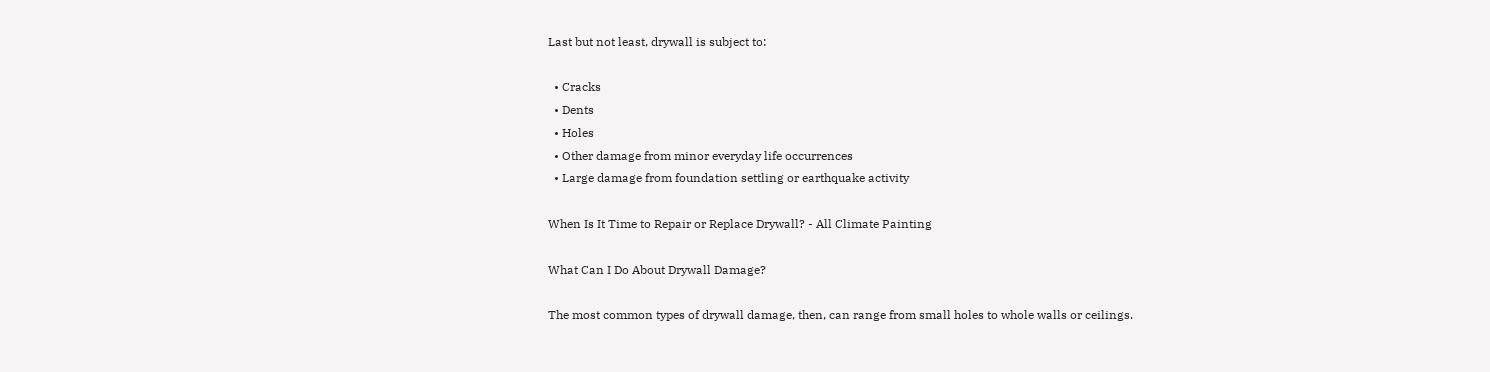Last but not least, drywall is subject to:

  • Cracks
  • Dents
  • Holes
  • Other damage from minor everyday life occurrences
  • Large damage from foundation settling or earthquake activity

When Is It Time to Repair or Replace Drywall? - All Climate Painting

What Can I Do About Drywall Damage?

The most common types of drywall damage, then, can range from small holes to whole walls or ceilings.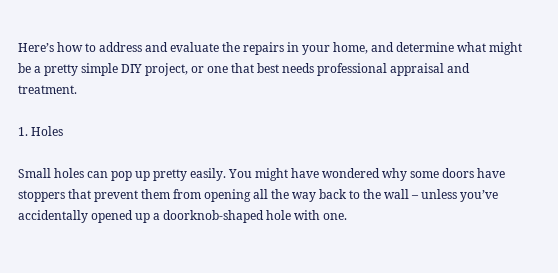Here’s how to address and evaluate the repairs in your home, and determine what might be a pretty simple DIY project, or one that best needs professional appraisal and treatment.

1. Holes

Small holes can pop up pretty easily. You might have wondered why some doors have stoppers that prevent them from opening all the way back to the wall – unless you’ve accidentally opened up a doorknob-shaped hole with one.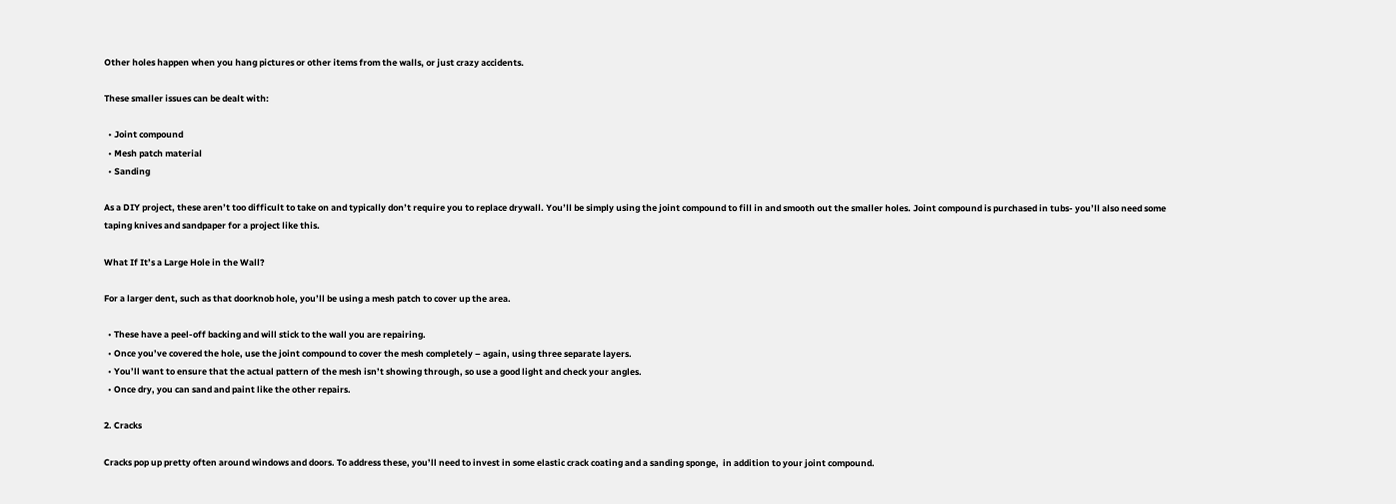Other holes happen when you hang pictures or other items from the walls, or just crazy accidents.

These smaller issues can be dealt with:

  • Joint compound
  • Mesh patch material
  • Sanding

As a DIY project, these aren’t too difficult to take on and typically don’t require you to replace drywall. You’ll be simply using the joint compound to fill in and smooth out the smaller holes. Joint compound is purchased in tubs- you’ll also need some taping knives and sandpaper for a project like this.

What If It’s a Large Hole in the Wall?

For a larger dent, such as that doorknob hole, you’ll be using a mesh patch to cover up the area.

  • These have a peel-off backing and will stick to the wall you are repairing.
  • Once you’ve covered the hole, use the joint compound to cover the mesh completely – again, using three separate layers.
  • You’ll want to ensure that the actual pattern of the mesh isn’t showing through, so use a good light and check your angles.
  • Once dry, you can sand and paint like the other repairs.

2. Cracks

Cracks pop up pretty often around windows and doors. To address these, you’ll need to invest in some elastic crack coating and a sanding sponge,  in addition to your joint compound.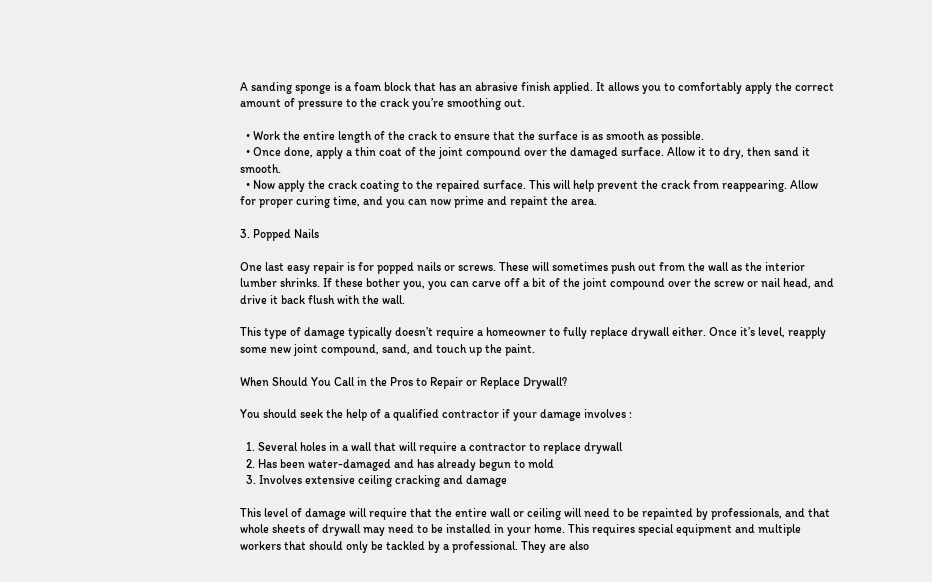A sanding sponge is a foam block that has an abrasive finish applied. It allows you to comfortably apply the correct amount of pressure to the crack you’re smoothing out.

  • Work the entire length of the crack to ensure that the surface is as smooth as possible.
  • Once done, apply a thin coat of the joint compound over the damaged surface. Allow it to dry, then sand it smooth.
  • Now apply the crack coating to the repaired surface. This will help prevent the crack from reappearing. Allow for proper curing time, and you can now prime and repaint the area.

3. Popped Nails

One last easy repair is for popped nails or screws. These will sometimes push out from the wall as the interior lumber shrinks. If these bother you, you can carve off a bit of the joint compound over the screw or nail head, and drive it back flush with the wall.

This type of damage typically doesn’t require a homeowner to fully replace drywall either. Once it’s level, reapply some new joint compound, sand, and touch up the paint.

When Should You Call in the Pros to Repair or Replace Drywall?

You should seek the help of a qualified contractor if your damage involves :

  1. Several holes in a wall that will require a contractor to replace drywall
  2. Has been water-damaged and has already begun to mold
  3. Involves extensive ceiling cracking and damage

This level of damage will require that the entire wall or ceiling will need to be repainted by professionals, and that whole sheets of drywall may need to be installed in your home. This requires special equipment and multiple workers that should only be tackled by a professional. They are also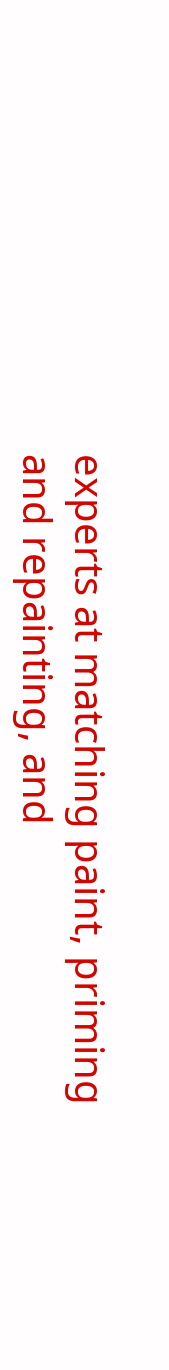experts at matching paint, priming and repainting, and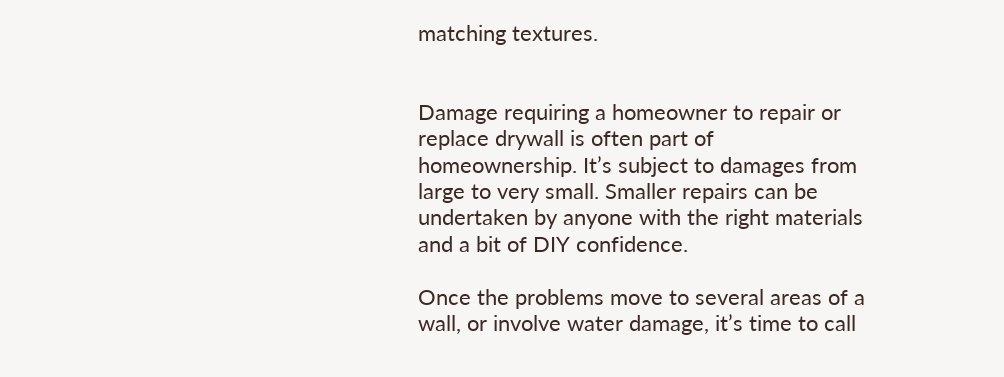matching textures.


Damage requiring a homeowner to repair or replace drywall is often part of homeownership. It’s subject to damages from large to very small. Smaller repairs can be undertaken by anyone with the right materials and a bit of DIY confidence.

Once the problems move to several areas of a wall, or involve water damage, it’s time to call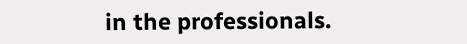in the professionals.